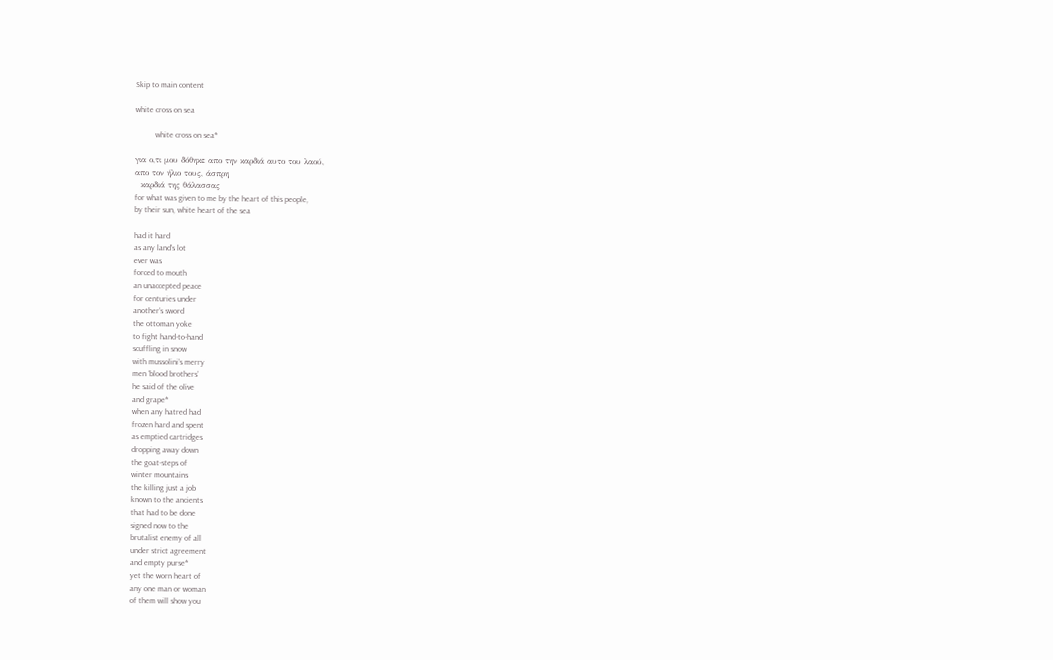Skip to main content

white cross on sea

          white cross on sea*

για ο,τι μου δόθηκε απο την καρδιά αυτο του λαού,
απο τον ήλιο τους, άσπρη
  καρδιά της θάλασσας
for what was given to me by the heart of this people,
by their sun, white heart of the sea

had it hard
as any land’s lot
ever was
forced to mouth
an unaccepted peace
for centuries under
another’s sword
the ottoman yoke
to fight hand-to-hand
scuffling in snow
with mussolini’s merry
men ‘blood brothers’
he said of the olive
and grape*
when any hatred had
frozen hard and spent
as emptied cartridges
dropping away down
the goat-steps of
winter mountains
the killing just a job
known to the ancients
that had to be done
signed now to the
brutalist enemy of all
under strict agreement
and empty purse*
yet the worn heart of
any one man or woman
of them will show you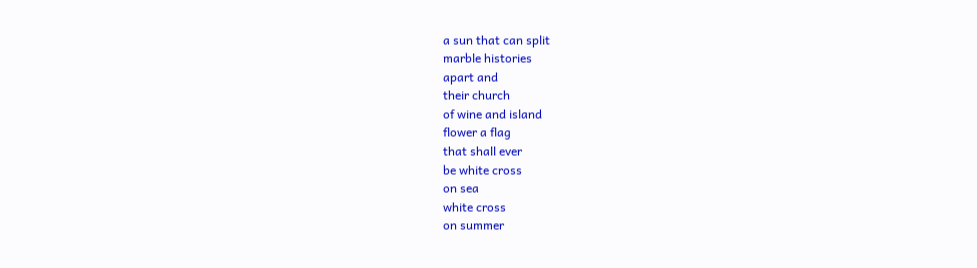a sun that can split
marble histories
apart and
their church
of wine and island
flower a flag
that shall ever
be white cross
on sea
white cross
on summer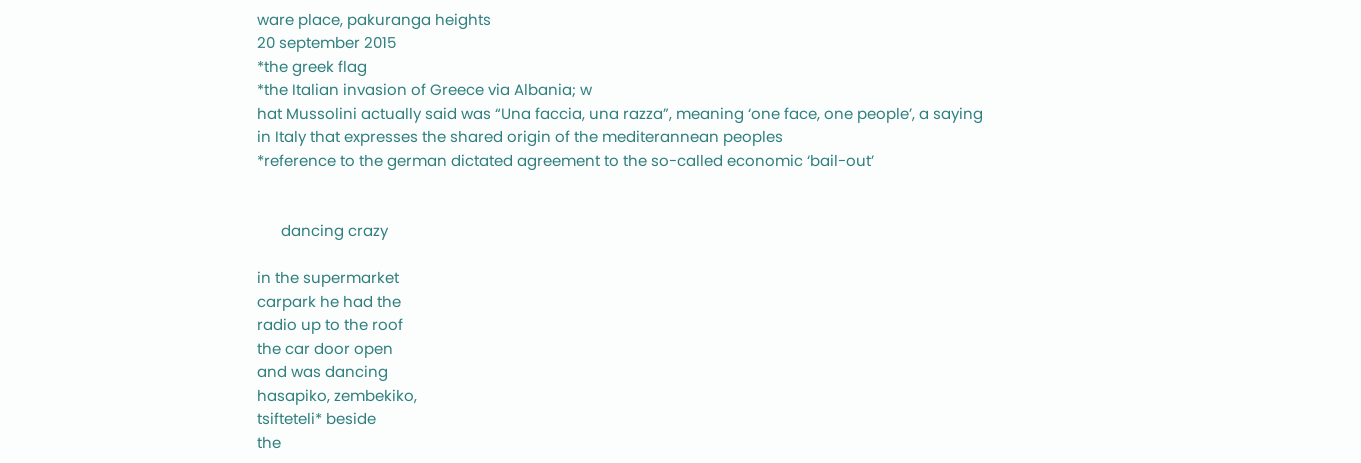ware place, pakuranga heights
20 september 2015
*the greek flag
*the Italian invasion of Greece via Albania; w
hat Mussolini actually said was “Una faccia, una razza”, meaning ‘one face, one people’, a saying in Italy that expresses the shared origin of the mediterannean peoples
*reference to the german dictated agreement to the so-called economic ‘bail-out’


      dancing crazy

in the supermarket
carpark he had the
radio up to the roof
the car door open
and was dancing
hasapiko, zembekiko,
tsifteteli* beside
the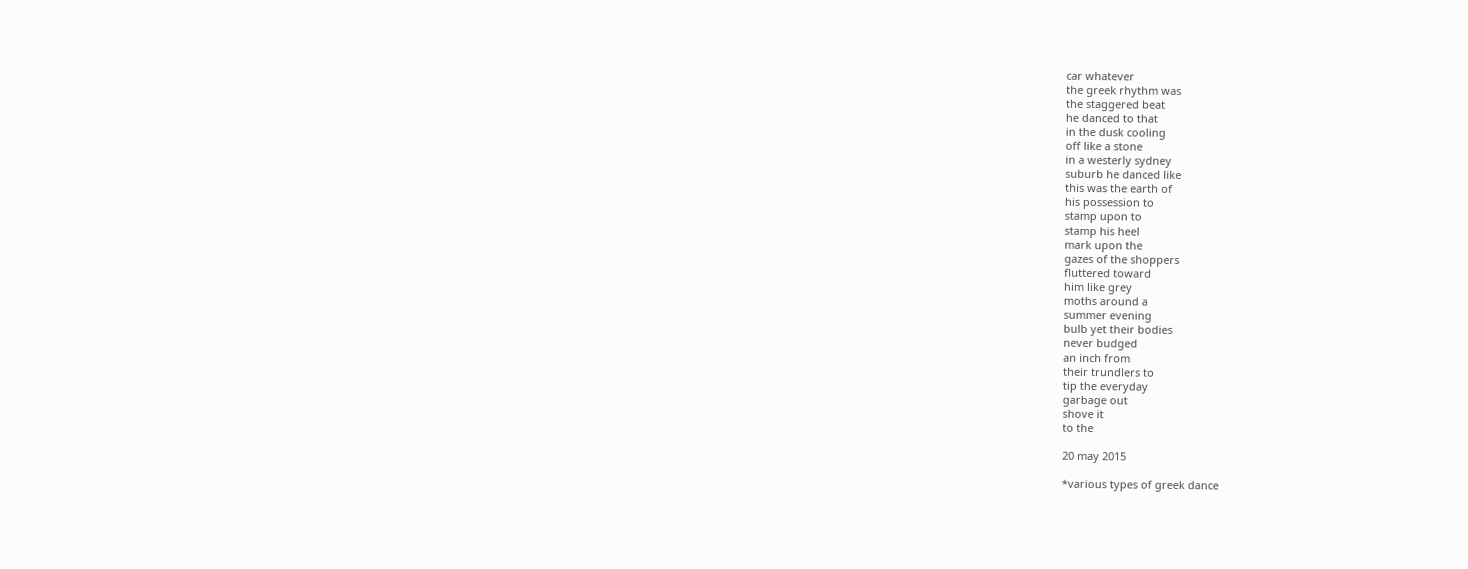car whatever
the greek rhythm was
the staggered beat
he danced to that
in the dusk cooling
off like a stone
in a westerly sydney
suburb he danced like
this was the earth of
his possession to
stamp upon to
stamp his heel
mark upon the
gazes of the shoppers
fluttered toward
him like grey
moths around a
summer evening
bulb yet their bodies
never budged
an inch from
their trundlers to
tip the everyday
garbage out
shove it
to the

20 may 2015

*various types of greek dance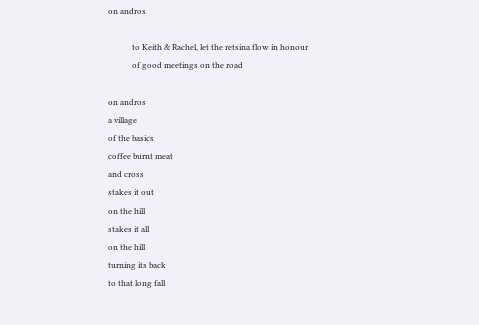on andros

            to Keith & Rachel, let the retsina flow in honour
            of good meetings on the road

on andros
a village
of the basics
coffee burnt meat
and cross
stakes it out
on the hill
stakes it all
on the hill
turning its back
to that long fall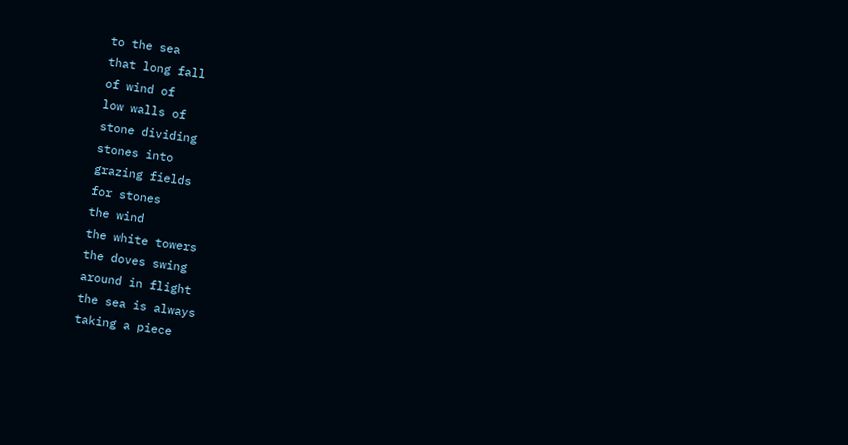to the sea
that long fall
of wind of
low walls of
stone dividing
stones into
grazing fields
for stones
the wind
the white towers
the doves swing
around in flight
the sea is always
taking a piece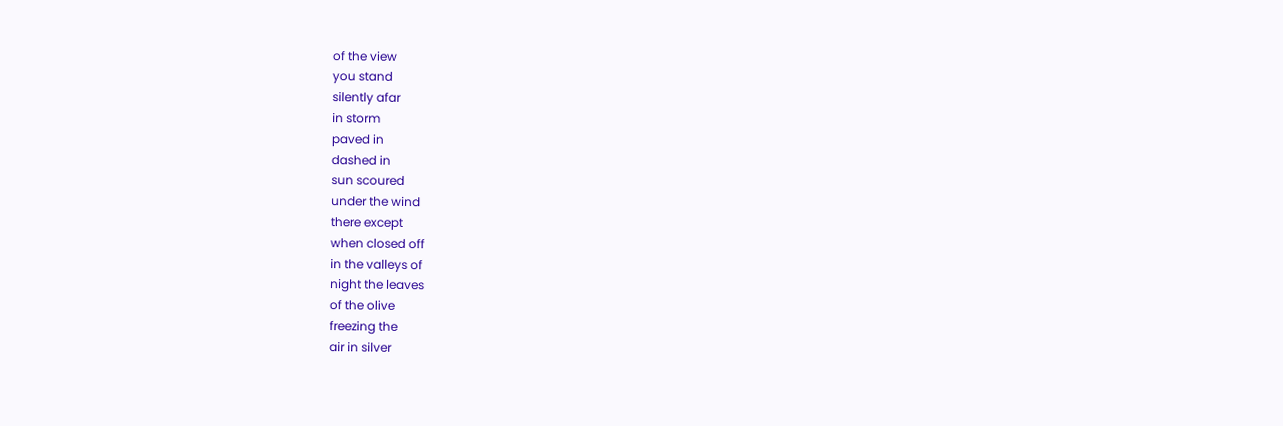of the view
you stand
silently afar
in storm
paved in
dashed in
sun scoured
under the wind
there except
when closed off
in the valleys of
night the leaves
of the olive
freezing the
air in silver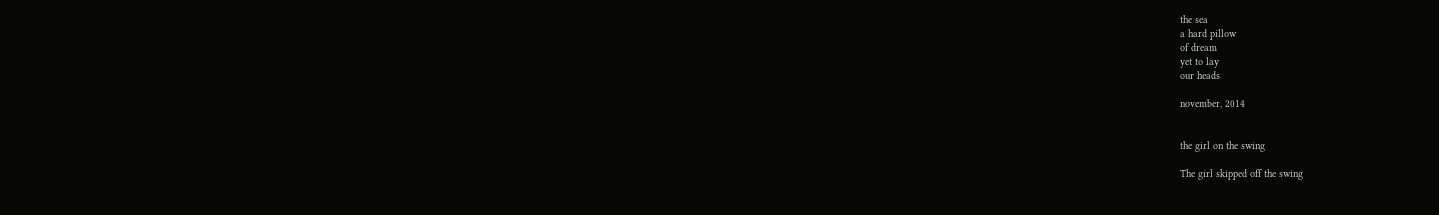the sea
a hard pillow
of dream
yet to lay
our heads

november, 2014


the girl on the swing

The girl skipped off the swing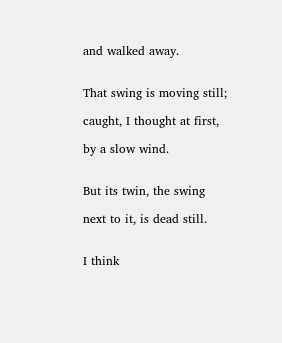and walked away.


That swing is moving still;

caught, I thought at first,

by a slow wind.


But its twin, the swing

next to it, is dead still.


I think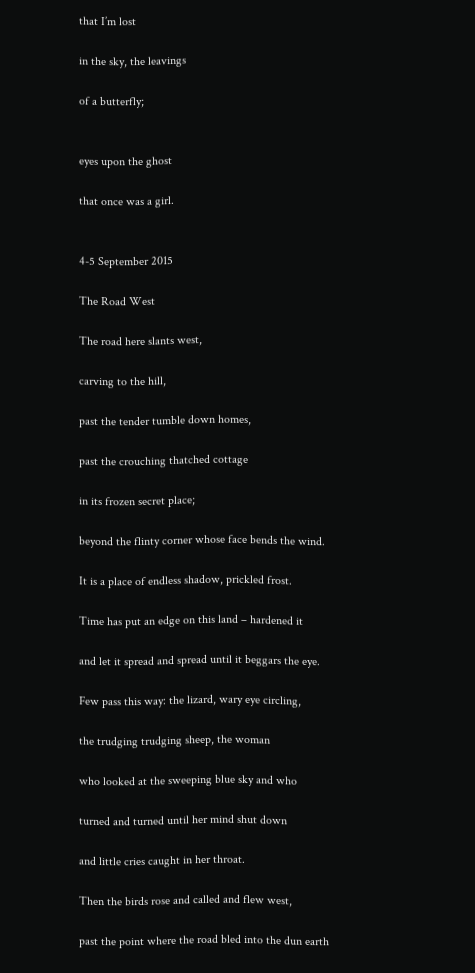that I’m lost

in the sky, the leavings

of a butterfly;


eyes upon the ghost

that once was a girl.


4-5 September 2015

The Road West

The road here slants west,

carving to the hill,

past the tender tumble down homes,

past the crouching thatched cottage

in its frozen secret place;

beyond the flinty corner whose face bends the wind.

It is a place of endless shadow, prickled frost.

Time has put an edge on this land – hardened it

and let it spread and spread until it beggars the eye.

Few pass this way: the lizard, wary eye circling,

the trudging trudging sheep, the woman

who looked at the sweeping blue sky and who

turned and turned until her mind shut down

and little cries caught in her throat.

Then the birds rose and called and flew west,

past the point where the road bled into the dun earth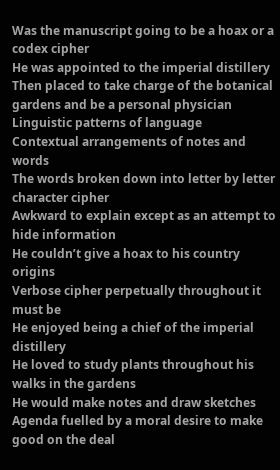Was the manuscript going to be a hoax or a codex cipher
He was appointed to the imperial distillery
Then placed to take charge of the botanical gardens and be a personal physician
Linguistic patterns of language
Contextual arrangements of notes and words
The words broken down into letter by letter character cipher
Awkward to explain except as an attempt to hide information
He couldn’t give a hoax to his country origins
Verbose cipher perpetually throughout it must be
He enjoyed being a chief of the imperial distillery
He loved to study plants throughout his walks in the gardens
He would make notes and draw sketches
Agenda fuelled by a moral desire to make good on the deal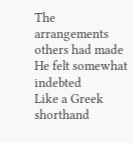The arrangements others had made
He felt somewhat indebted
Like a Greek shorthand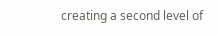creating a second level of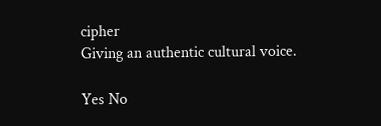cipher
Giving an authentic cultural voice.

Yes No